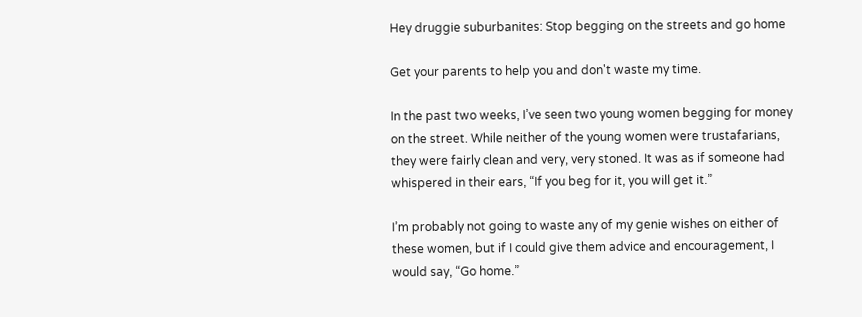Hey druggie suburbanites: Stop begging on the streets and go home

Get your parents to help you and don't waste my time.

In the past two weeks, I’ve seen two young women begging for money on the street. While neither of the young women were trustafarians, they were fairly clean and very, very stoned. It was as if someone had whispered in their ears, “If you beg for it, you will get it.”

I’m probably not going to waste any of my genie wishes on either of these women, but if I could give them advice and encouragement, I would say, “Go home.”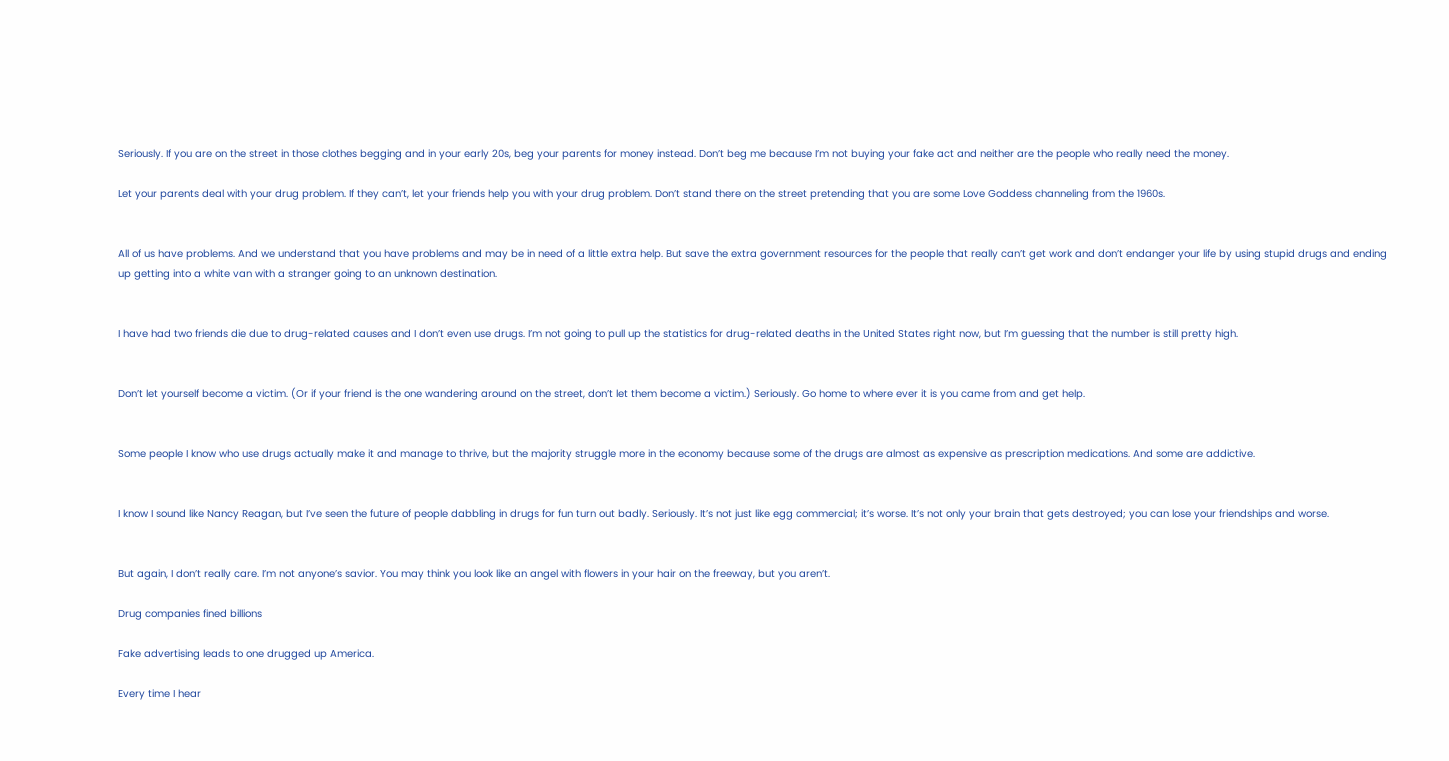Seriously. If you are on the street in those clothes begging and in your early 20s, beg your parents for money instead. Don’t beg me because I’m not buying your fake act and neither are the people who really need the money.

Let your parents deal with your drug problem. If they can’t, let your friends help you with your drug problem. Don’t stand there on the street pretending that you are some Love Goddess channeling from the 1960s.


All of us have problems. And we understand that you have problems and may be in need of a little extra help. But save the extra government resources for the people that really can’t get work and don’t endanger your life by using stupid drugs and ending up getting into a white van with a stranger going to an unknown destination.


I have had two friends die due to drug-related causes and I don’t even use drugs. I’m not going to pull up the statistics for drug-related deaths in the United States right now, but I’m guessing that the number is still pretty high.


Don’t let yourself become a victim. (Or if your friend is the one wandering around on the street, don’t let them become a victim.) Seriously. Go home to where ever it is you came from and get help.


Some people I know who use drugs actually make it and manage to thrive, but the majority struggle more in the economy because some of the drugs are almost as expensive as prescription medications. And some are addictive.


I know I sound like Nancy Reagan, but I’ve seen the future of people dabbling in drugs for fun turn out badly. Seriously. It’s not just like egg commercial; it’s worse. It’s not only your brain that gets destroyed; you can lose your friendships and worse.


But again, I don’t really care. I’m not anyone’s savior. You may think you look like an angel with flowers in your hair on the freeway, but you aren’t.

Drug companies fined billions

Fake advertising leads to one drugged up America.

Every time I hear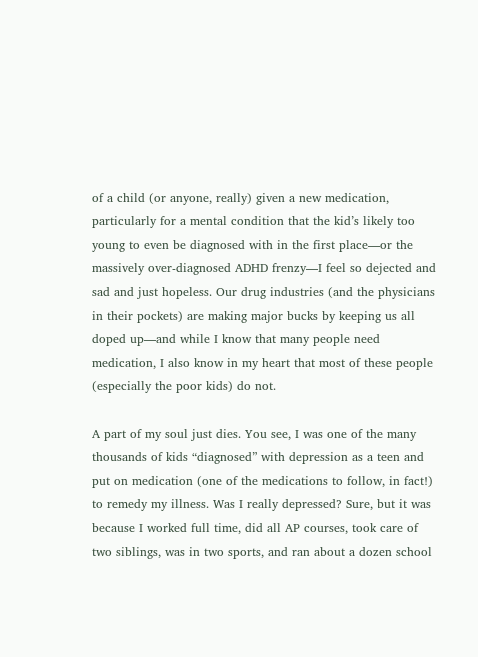of a child (or anyone, really) given a new medication, particularly for a mental condition that the kid’s likely too young to even be diagnosed with in the first place—or the massively over-diagnosed ADHD frenzy—I feel so dejected and sad and just hopeless. Our drug industries (and the physicians in their pockets) are making major bucks by keeping us all doped up—and while I know that many people need medication, I also know in my heart that most of these people (especially the poor kids) do not.

A part of my soul just dies. You see, I was one of the many thousands of kids “diagnosed” with depression as a teen and put on medication (one of the medications to follow, in fact!) to remedy my illness. Was I really depressed? Sure, but it was because I worked full time, did all AP courses, took care of two siblings, was in two sports, and ran about a dozen school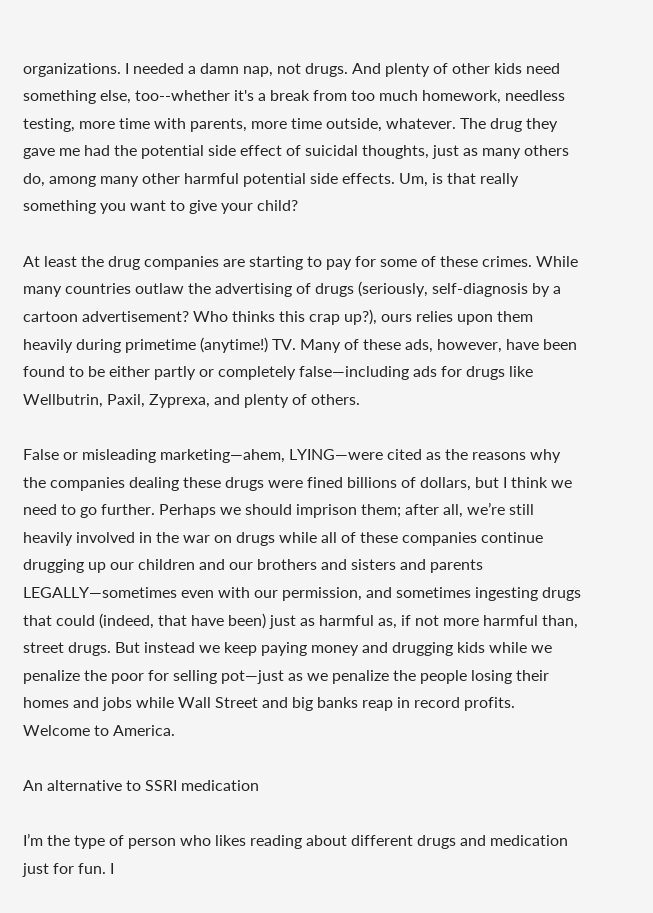organizations. I needed a damn nap, not drugs. And plenty of other kids need something else, too--whether it's a break from too much homework, needless testing, more time with parents, more time outside, whatever. The drug they gave me had the potential side effect of suicidal thoughts, just as many others do, among many other harmful potential side effects. Um, is that really something you want to give your child?

At least the drug companies are starting to pay for some of these crimes. While many countries outlaw the advertising of drugs (seriously, self-diagnosis by a cartoon advertisement? Who thinks this crap up?), ours relies upon them heavily during primetime (anytime!) TV. Many of these ads, however, have been found to be either partly or completely false—including ads for drugs like Wellbutrin, Paxil, Zyprexa, and plenty of others.

False or misleading marketing—ahem, LYING—were cited as the reasons why the companies dealing these drugs were fined billions of dollars, but I think we need to go further. Perhaps we should imprison them; after all, we’re still heavily involved in the war on drugs while all of these companies continue drugging up our children and our brothers and sisters and parents LEGALLY—sometimes even with our permission, and sometimes ingesting drugs that could (indeed, that have been) just as harmful as, if not more harmful than, street drugs. But instead we keep paying money and drugging kids while we penalize the poor for selling pot—just as we penalize the people losing their homes and jobs while Wall Street and big banks reap in record profits. Welcome to America.

An alternative to SSRI medication

I’m the type of person who likes reading about different drugs and medication just for fun. I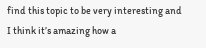find this topic to be very interesting and I think it’s amazing how a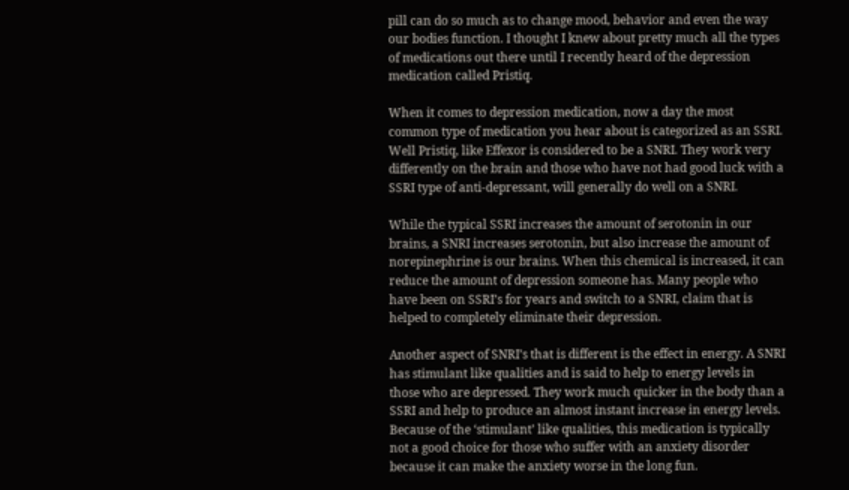pill can do so much as to change mood, behavior and even the way our bodies function. I thought I knew about pretty much all the types of medications out there until I recently heard of the depression medication called Pristiq.

When it comes to depression medication, now a day the most common type of medication you hear about is categorized as an SSRI. Well Pristiq, like Effexor is considered to be a SNRI. They work very differently on the brain and those who have not had good luck with a SSRI type of anti-depressant, will generally do well on a SNRI.

While the typical SSRI increases the amount of serotonin in our brains, a SNRI increases serotonin, but also increase the amount of norepinephrine is our brains. When this chemical is increased, it can reduce the amount of depression someone has. Many people who have been on SSRI’s for years and switch to a SNRI, claim that is helped to completely eliminate their depression.

Another aspect of SNRI’s that is different is the effect in energy. A SNRI has stimulant like qualities and is said to help to energy levels in those who are depressed. They work much quicker in the body than a SSRI and help to produce an almost instant increase in energy levels. Because of the ‘stimulant’ like qualities, this medication is typically not a good choice for those who suffer with an anxiety disorder because it can make the anxiety worse in the long fun.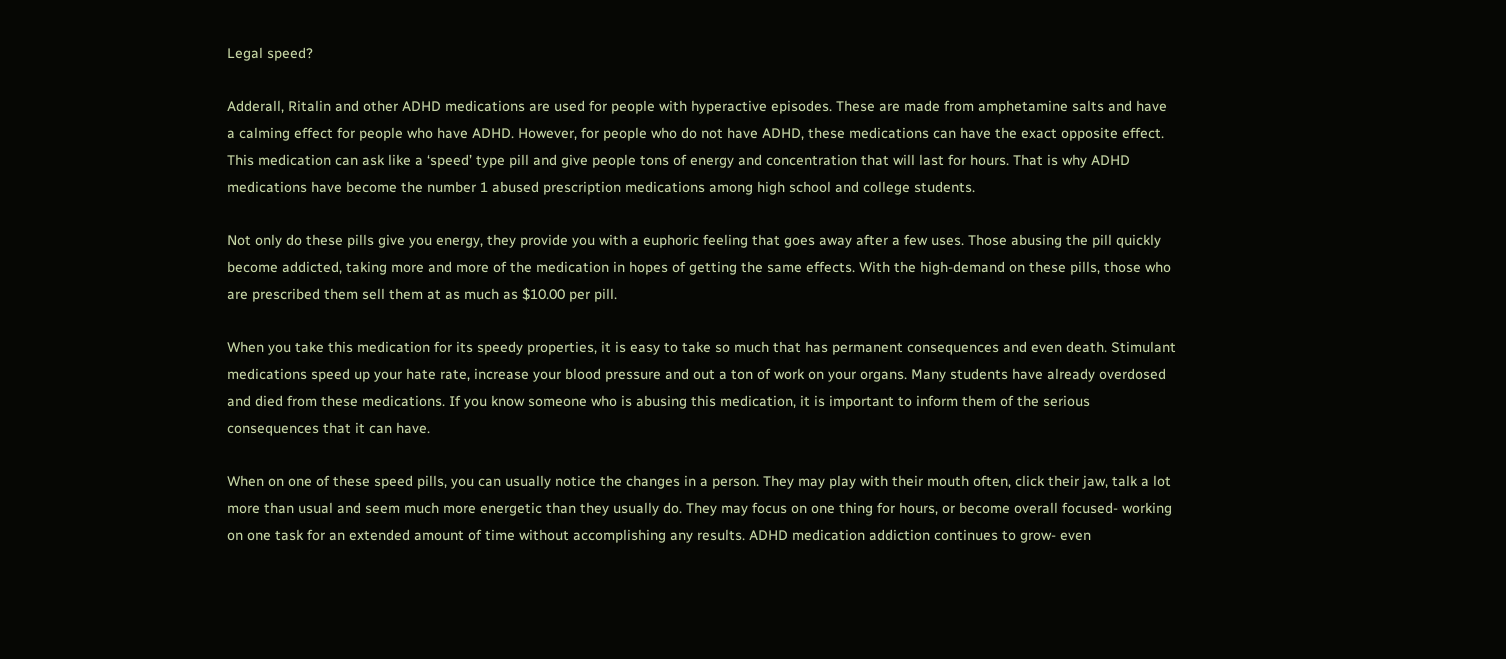Legal speed?

Adderall, Ritalin and other ADHD medications are used for people with hyperactive episodes. These are made from amphetamine salts and have a calming effect for people who have ADHD. However, for people who do not have ADHD, these medications can have the exact opposite effect. This medication can ask like a ‘speed’ type pill and give people tons of energy and concentration that will last for hours. That is why ADHD medications have become the number 1 abused prescription medications among high school and college students.

Not only do these pills give you energy, they provide you with a euphoric feeling that goes away after a few uses. Those abusing the pill quickly become addicted, taking more and more of the medication in hopes of getting the same effects. With the high-demand on these pills, those who are prescribed them sell them at as much as $10.00 per pill.

When you take this medication for its speedy properties, it is easy to take so much that has permanent consequences and even death. Stimulant medications speed up your hate rate, increase your blood pressure and out a ton of work on your organs. Many students have already overdosed and died from these medications. If you know someone who is abusing this medication, it is important to inform them of the serious consequences that it can have.

When on one of these speed pills, you can usually notice the changes in a person. They may play with their mouth often, click their jaw, talk a lot more than usual and seem much more energetic than they usually do. They may focus on one thing for hours, or become overall focused- working on one task for an extended amount of time without accomplishing any results. ADHD medication addiction continues to grow- even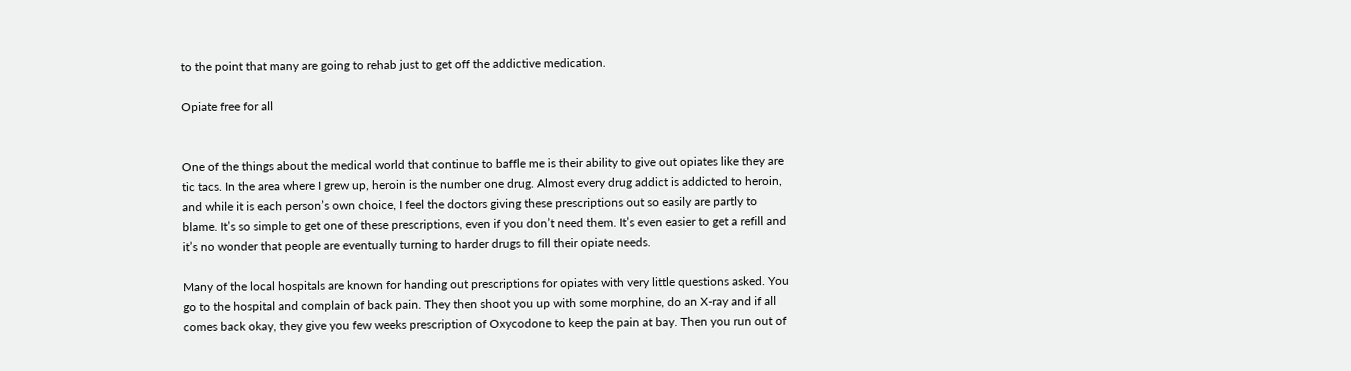to the point that many are going to rehab just to get off the addictive medication.

Opiate free for all


One of the things about the medical world that continue to baffle me is their ability to give out opiates like they are tic tacs. In the area where I grew up, heroin is the number one drug. Almost every drug addict is addicted to heroin, and while it is each person’s own choice, I feel the doctors giving these prescriptions out so easily are partly to blame. It’s so simple to get one of these prescriptions, even if you don’t need them. It’s even easier to get a refill and it’s no wonder that people are eventually turning to harder drugs to fill their opiate needs.

Many of the local hospitals are known for handing out prescriptions for opiates with very little questions asked. You go to the hospital and complain of back pain. They then shoot you up with some morphine, do an X-ray and if all comes back okay, they give you few weeks prescription of Oxycodone to keep the pain at bay. Then you run out of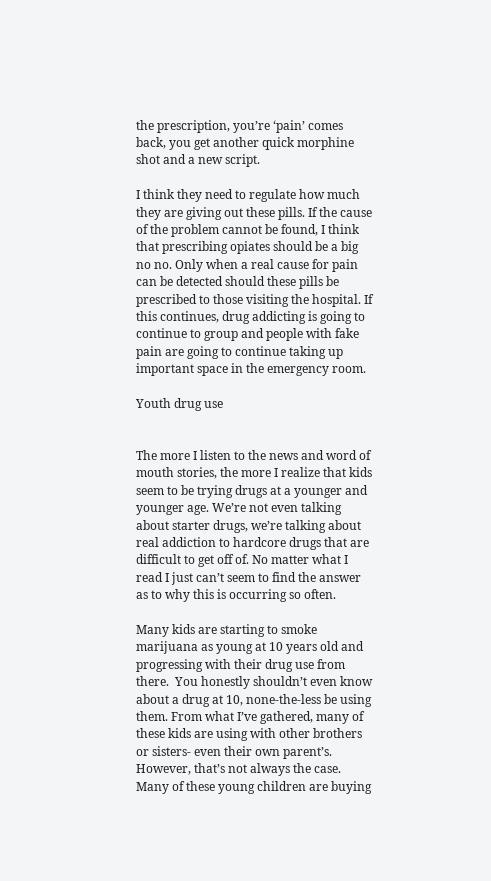the prescription, you’re ‘pain’ comes back, you get another quick morphine shot and a new script.

I think they need to regulate how much they are giving out these pills. If the cause of the problem cannot be found, I think that prescribing opiates should be a big no no. Only when a real cause for pain can be detected should these pills be prescribed to those visiting the hospital. If this continues, drug addicting is going to continue to group and people with fake pain are going to continue taking up important space in the emergency room.

Youth drug use


The more I listen to the news and word of mouth stories, the more I realize that kids seem to be trying drugs at a younger and younger age. We’re not even talking about starter drugs, we’re talking about real addiction to hardcore drugs that are difficult to get off of. No matter what I read I just can’t seem to find the answer as to why this is occurring so often.

Many kids are starting to smoke marijuana as young at 10 years old and progressing with their drug use from there.  You honestly shouldn’t even know about a drug at 10, none-the-less be using them. From what I’ve gathered, many of these kids are using with other brothers or sisters- even their own parent’s. However, that’s not always the case. Many of these young children are buying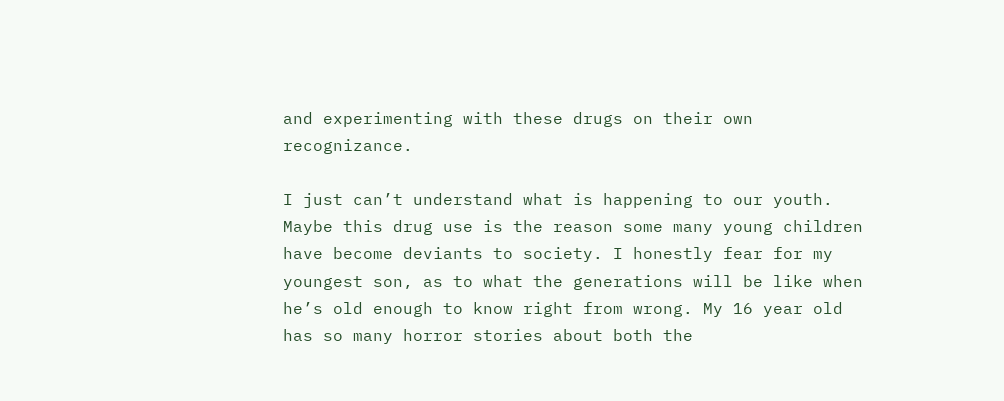and experimenting with these drugs on their own recognizance.

I just can’t understand what is happening to our youth. Maybe this drug use is the reason some many young children have become deviants to society. I honestly fear for my youngest son, as to what the generations will be like when he’s old enough to know right from wrong. My 16 year old has so many horror stories about both the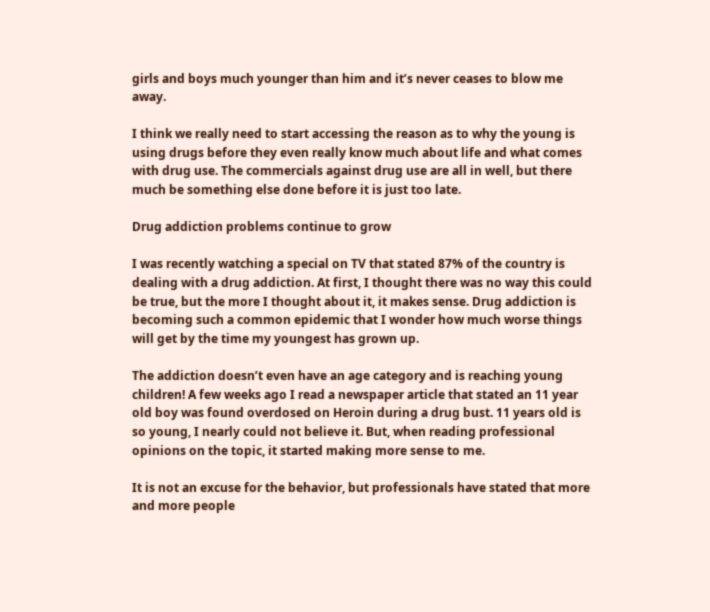girls and boys much younger than him and it’s never ceases to blow me away.

I think we really need to start accessing the reason as to why the young is using drugs before they even really know much about life and what comes with drug use. The commercials against drug use are all in well, but there much be something else done before it is just too late.

Drug addiction problems continue to grow

I was recently watching a special on TV that stated 87% of the country is dealing with a drug addiction. At first, I thought there was no way this could be true, but the more I thought about it, it makes sense. Drug addiction is becoming such a common epidemic that I wonder how much worse things will get by the time my youngest has grown up.

The addiction doesn’t even have an age category and is reaching young children! A few weeks ago I read a newspaper article that stated an 11 year old boy was found overdosed on Heroin during a drug bust. 11 years old is so young, I nearly could not believe it. But, when reading professional opinions on the topic, it started making more sense to me.

It is not an excuse for the behavior, but professionals have stated that more and more people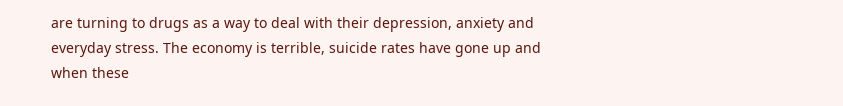are turning to drugs as a way to deal with their depression, anxiety and everyday stress. The economy is terrible, suicide rates have gone up and when these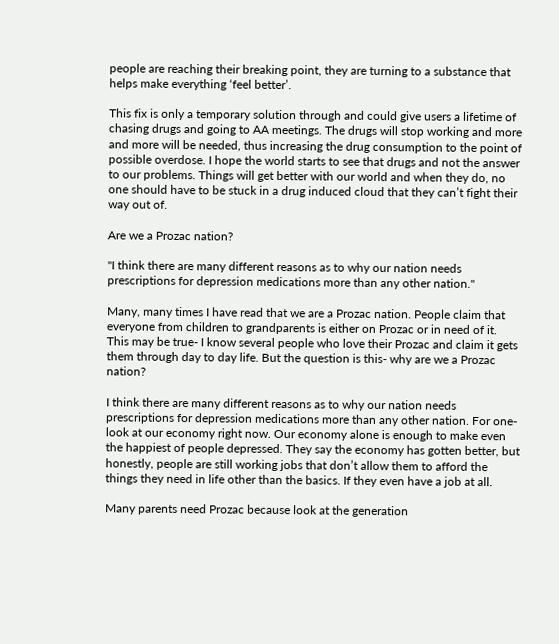people are reaching their breaking point, they are turning to a substance that helps make everything ‘feel better’.

This fix is only a temporary solution through and could give users a lifetime of chasing drugs and going to AA meetings. The drugs will stop working and more and more will be needed, thus increasing the drug consumption to the point of possible overdose. I hope the world starts to see that drugs and not the answer to our problems. Things will get better with our world and when they do, no one should have to be stuck in a drug induced cloud that they can’t fight their way out of.

Are we a Prozac nation?

"I think there are many different reasons as to why our nation needs prescriptions for depression medications more than any other nation."

Many, many times I have read that we are a Prozac nation. People claim that everyone from children to grandparents is either on Prozac or in need of it. This may be true- I know several people who love their Prozac and claim it gets them through day to day life. But the question is this- why are we a Prozac nation?

I think there are many different reasons as to why our nation needs prescriptions for depression medications more than any other nation. For one- look at our economy right now. Our economy alone is enough to make even the happiest of people depressed. They say the economy has gotten better, but honestly, people are still working jobs that don’t allow them to afford the things they need in life other than the basics. If they even have a job at all.

Many parents need Prozac because look at the generation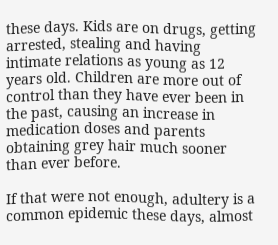these days. Kids are on drugs, getting arrested, stealing and having intimate relations as young as 12 years old. Children are more out of control than they have ever been in the past, causing an increase in medication doses and parents obtaining grey hair much sooner than ever before.

If that were not enough, adultery is a common epidemic these days, almost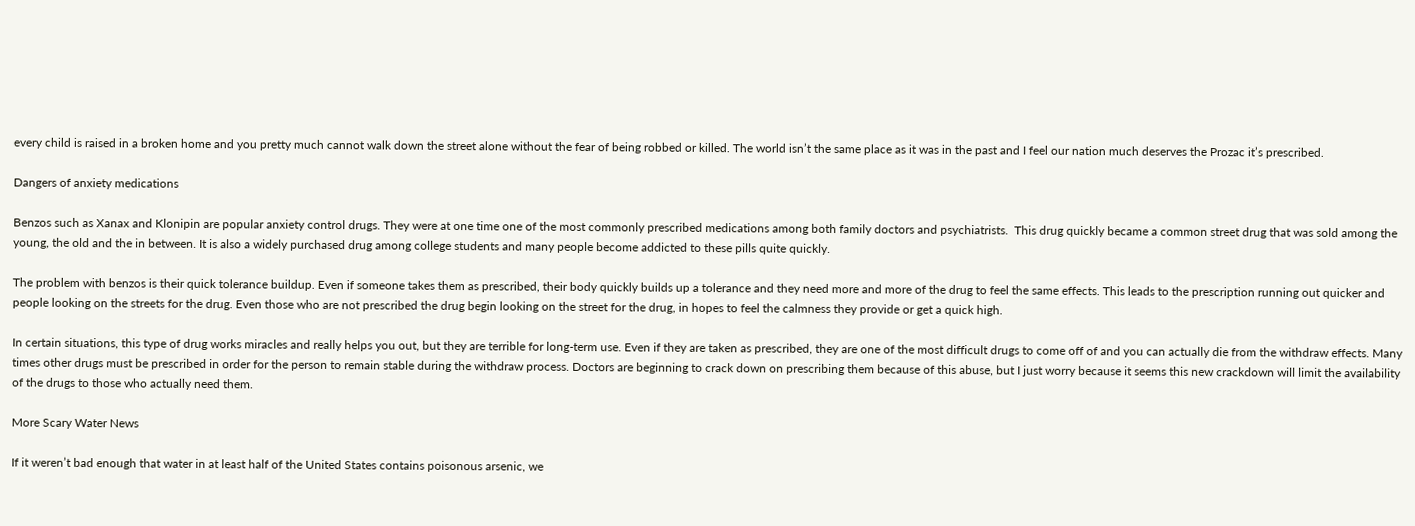every child is raised in a broken home and you pretty much cannot walk down the street alone without the fear of being robbed or killed. The world isn’t the same place as it was in the past and I feel our nation much deserves the Prozac it’s prescribed.

Dangers of anxiety medications

Benzos such as Xanax and Klonipin are popular anxiety control drugs. They were at one time one of the most commonly prescribed medications among both family doctors and psychiatrists.  This drug quickly became a common street drug that was sold among the young, the old and the in between. It is also a widely purchased drug among college students and many people become addicted to these pills quite quickly.

The problem with benzos is their quick tolerance buildup. Even if someone takes them as prescribed, their body quickly builds up a tolerance and they need more and more of the drug to feel the same effects. This leads to the prescription running out quicker and people looking on the streets for the drug. Even those who are not prescribed the drug begin looking on the street for the drug, in hopes to feel the calmness they provide or get a quick high.

In certain situations, this type of drug works miracles and really helps you out, but they are terrible for long-term use. Even if they are taken as prescribed, they are one of the most difficult drugs to come off of and you can actually die from the withdraw effects. Many times other drugs must be prescribed in order for the person to remain stable during the withdraw process. Doctors are beginning to crack down on prescribing them because of this abuse, but I just worry because it seems this new crackdown will limit the availability of the drugs to those who actually need them.

More Scary Water News

If it weren’t bad enough that water in at least half of the United States contains poisonous arsenic, we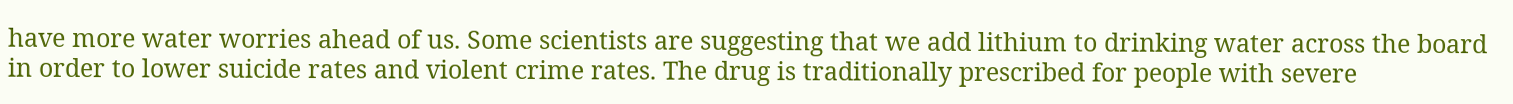have more water worries ahead of us. Some scientists are suggesting that we add lithium to drinking water across the board in order to lower suicide rates and violent crime rates. The drug is traditionally prescribed for people with severe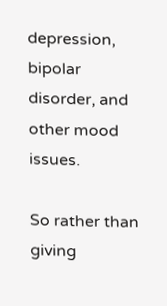depression, bipolar disorder, and other mood issues.

So rather than giving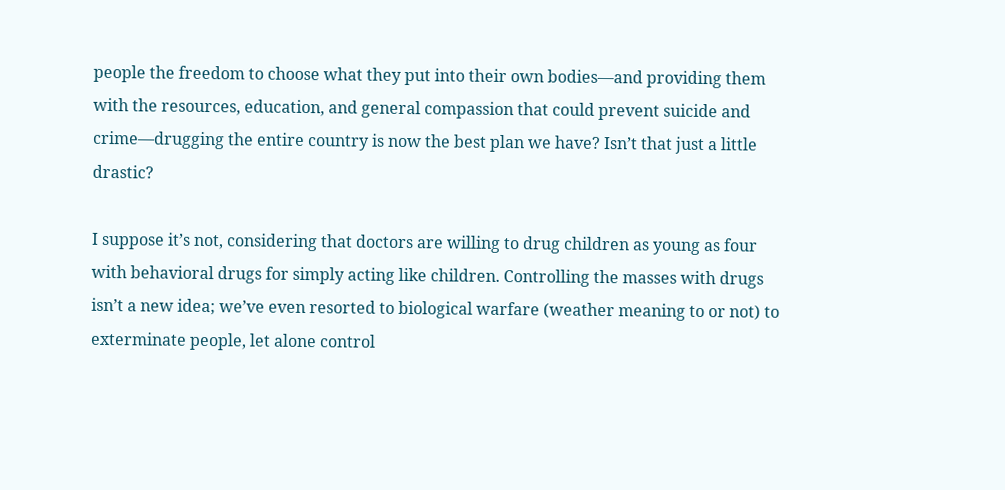people the freedom to choose what they put into their own bodies—and providing them with the resources, education, and general compassion that could prevent suicide and crime—drugging the entire country is now the best plan we have? Isn’t that just a little drastic?

I suppose it’s not, considering that doctors are willing to drug children as young as four with behavioral drugs for simply acting like children. Controlling the masses with drugs isn’t a new idea; we’ve even resorted to biological warfare (weather meaning to or not) to exterminate people, let alone control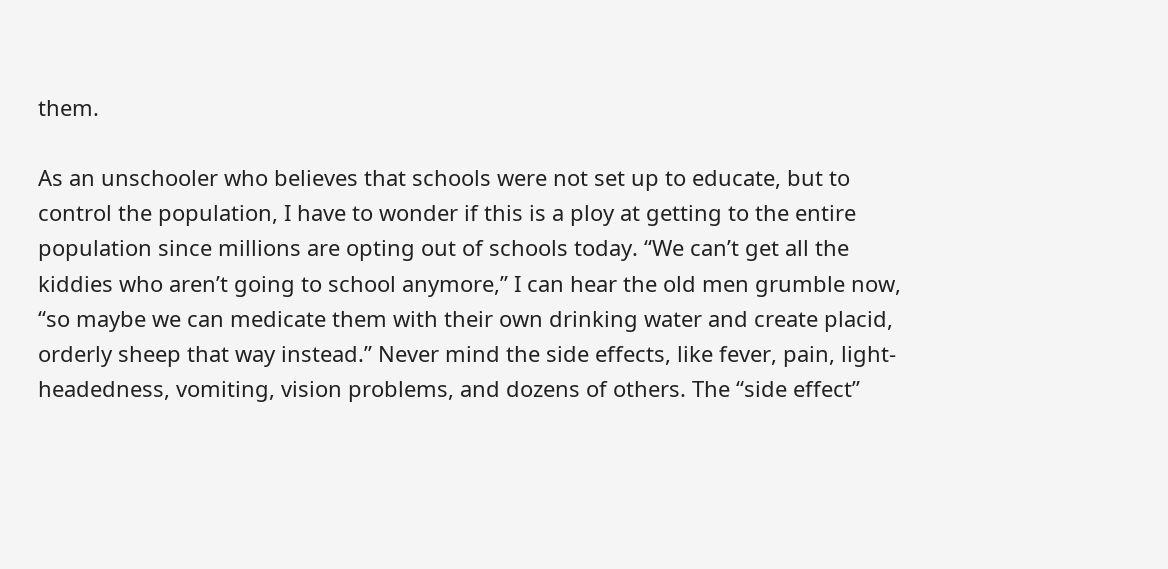them.

As an unschooler who believes that schools were not set up to educate, but to control the population, I have to wonder if this is a ploy at getting to the entire population since millions are opting out of schools today. “We can’t get all the kiddies who aren’t going to school anymore,” I can hear the old men grumble now, “so maybe we can medicate them with their own drinking water and create placid, orderly sheep that way instead.” Never mind the side effects, like fever, pain, light-headedness, vomiting, vision problems, and dozens of others. The “side effect”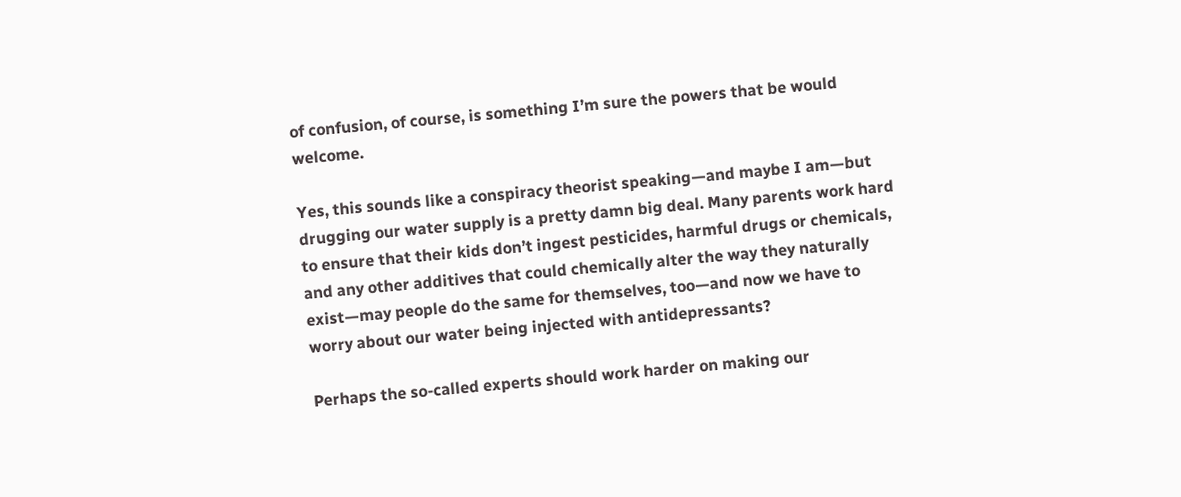of confusion, of course, is something I’m sure the powers that be would welcome.

Yes, this sounds like a conspiracy theorist speaking—and maybe I am—but drugging our water supply is a pretty damn big deal. Many parents work hard to ensure that their kids don’t ingest pesticides, harmful drugs or chemicals, and any other additives that could chemically alter the way they naturally exist—may people do the same for themselves, too—and now we have to worry about our water being injected with antidepressants?

Perhaps the so-called experts should work harder on making our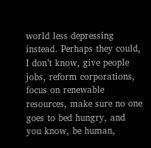world less depressing instead. Perhaps they could, I don’t know, give people jobs, reform corporations, focus on renewable resources, make sure no one goes to bed hungry, and you know, be human,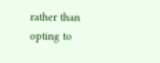rather than opting to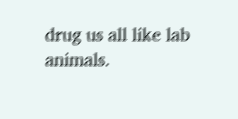drug us all like lab animals.